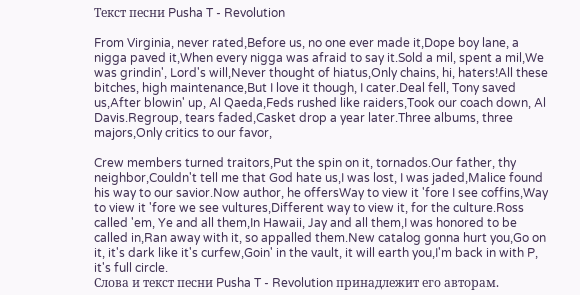Текст песни Pusha T - Revolution

From Virginia, never rated,Before us, no one ever made it,Dope boy lane, a nigga paved it,When every nigga was afraid to say it.Sold a mil, spent a mil,We was grindin', Lord's will,Never thought of hiatus,Only chains, hi, haters!All these bitches, high maintenance,But I love it though, I cater.Deal fell, Tony saved us,After blowin' up, Al Qaeda,Feds rushed like raiders,Took our coach down, Al Davis.Regroup, tears faded,Casket drop a year later.Three albums, three majors,Only critics to our favor,

Crew members turned traitors,Put the spin on it, tornados.Our father, thy neighbor,Couldn't tell me that God hate us,I was lost, I was jaded,Malice found his way to our savior.Now author, he offersWay to view it 'fore I see coffins,Way to view it 'fore we see vultures,Different way to view it, for the culture.Ross called 'em, Ye and all them,In Hawaii, Jay and all them,I was honored to be called in,Ran away with it, so appalled them.New catalog gonna hurt you,Go on it, it's dark like it's curfew,Goin' in the vault, it will earth you,I'm back in with P, it's full circle.
Слова и текст песни Pusha T - Revolution принадлежит его авторам.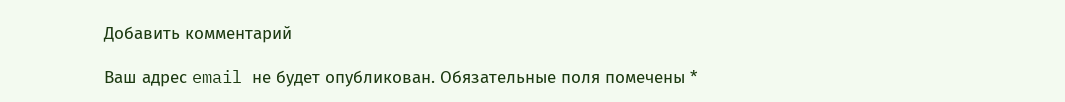Добавить комментарий

Ваш адрес email не будет опубликован. Обязательные поля помечены *